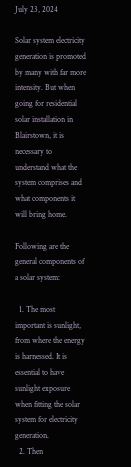July 23, 2024

Solar system electricity generation is promoted by many with far more intensity. But when going for residential solar installation in Blairstown, it is necessary to understand what the system comprises and what components it will bring home.

Following are the general components of a solar system:

  1. The most important is sunlight, from where the energy is harnessed. It is essential to have sunlight exposure when fitting the solar system for electricity generation.
  2. Then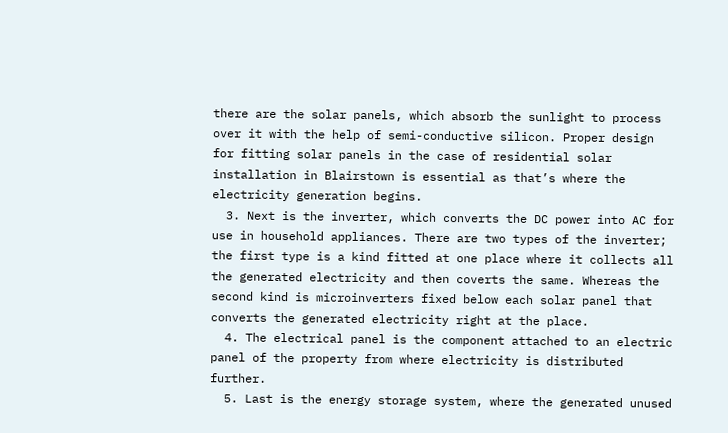there are the solar panels, which absorb the sunlight to process over it with the help of semi-conductive silicon. Proper design for fitting solar panels in the case of residential solar installation in Blairstown is essential as that’s where the electricity generation begins.
  3. Next is the inverter, which converts the DC power into AC for use in household appliances. There are two types of the inverter; the first type is a kind fitted at one place where it collects all the generated electricity and then coverts the same. Whereas the second kind is microinverters fixed below each solar panel that converts the generated electricity right at the place.
  4. The electrical panel is the component attached to an electric panel of the property from where electricity is distributed further.
  5. Last is the energy storage system, where the generated unused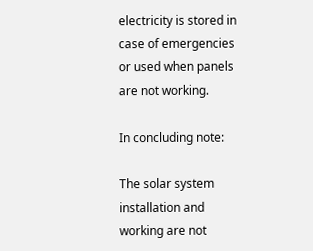electricity is stored in case of emergencies or used when panels are not working.

In concluding note:

The solar system installation and working are not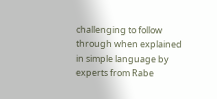challenging to follow through when explained in simple language by experts from Rabe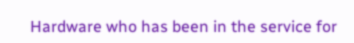Hardware who has been in the service for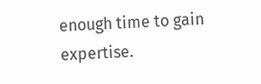enough time to gain expertise.